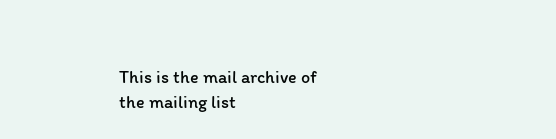This is the mail archive of the mailing list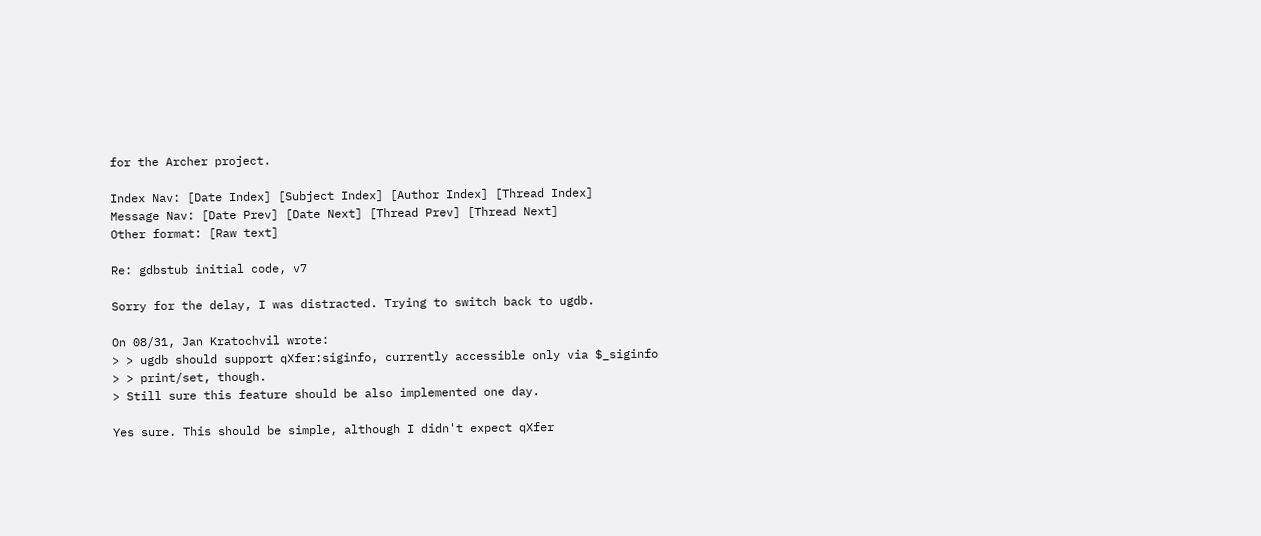for the Archer project.

Index Nav: [Date Index] [Subject Index] [Author Index] [Thread Index]
Message Nav: [Date Prev] [Date Next] [Thread Prev] [Thread Next]
Other format: [Raw text]

Re: gdbstub initial code, v7

Sorry for the delay, I was distracted. Trying to switch back to ugdb.

On 08/31, Jan Kratochvil wrote:
> > ugdb should support qXfer:siginfo, currently accessible only via $_siginfo
> > print/set, though.
> Still sure this feature should be also implemented one day.

Yes sure. This should be simple, although I didn't expect qXfer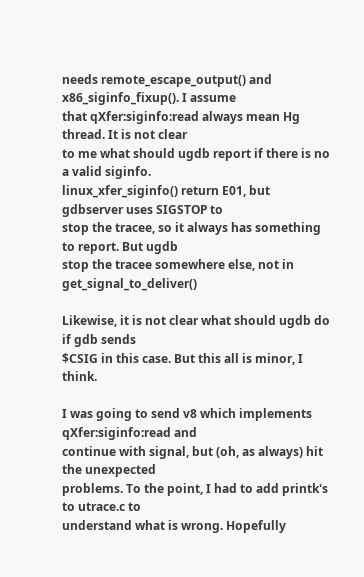needs remote_escape_output() and x86_siginfo_fixup(). I assume
that qXfer:siginfo:read always mean Hg thread. It is not clear
to me what should ugdb report if there is no a valid siginfo.
linux_xfer_siginfo() return E01, but gdbserver uses SIGSTOP to
stop the tracee, so it always has something to report. But ugdb
stop the tracee somewhere else, not in get_signal_to_deliver()

Likewise, it is not clear what should ugdb do if gdb sends
$CSIG in this case. But this all is minor, I think.

I was going to send v8 which implements qXfer:siginfo:read and
continue with signal, but (oh, as always) hit the unexpected
problems. To the point, I had to add printk's to utrace.c to
understand what is wrong. Hopefully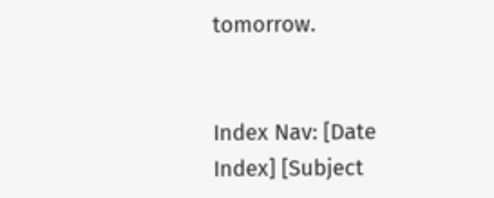tomorrow.


Index Nav: [Date Index] [Subject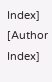Index] [Author Index]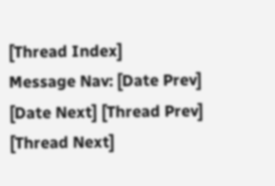[Thread Index]
Message Nav: [Date Prev] [Date Next] [Thread Prev] [Thread Next]